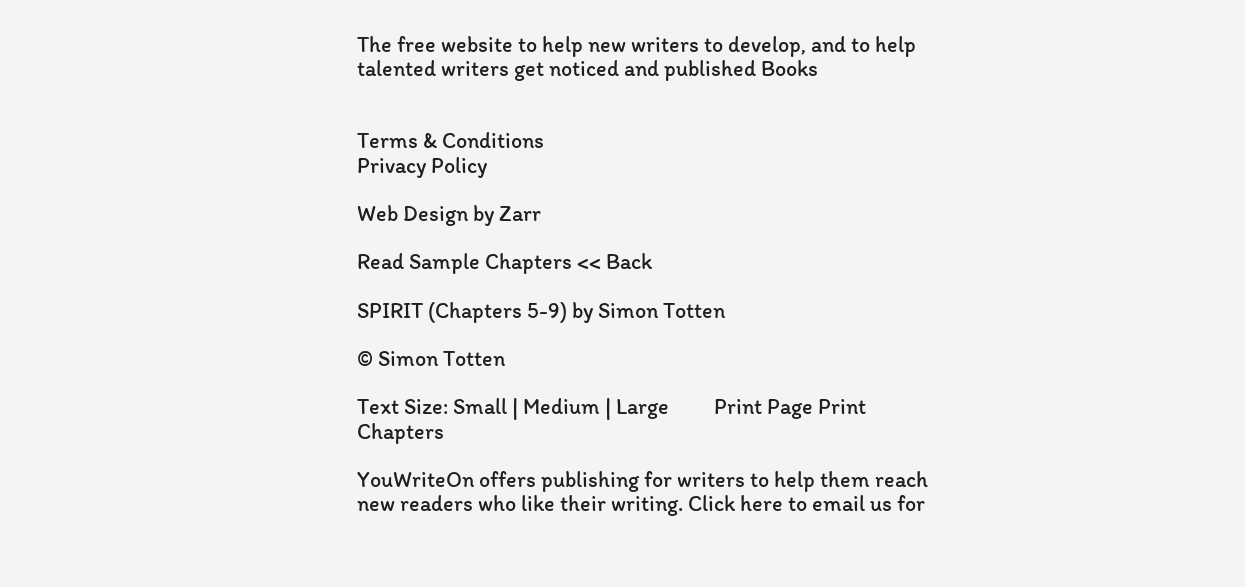The free website to help new writers to develop, and to help talented writers get noticed and published Books


Terms & Conditions
Privacy Policy

Web Design by Zarr

Read Sample Chapters << Back

SPIRIT (Chapters 5-9) by Simon Totten

© Simon Totten

Text Size: Small | Medium | Large         Print Page Print Chapters

YouWriteOn offers publishing for writers to help them reach new readers who like their writing. Click here to email us for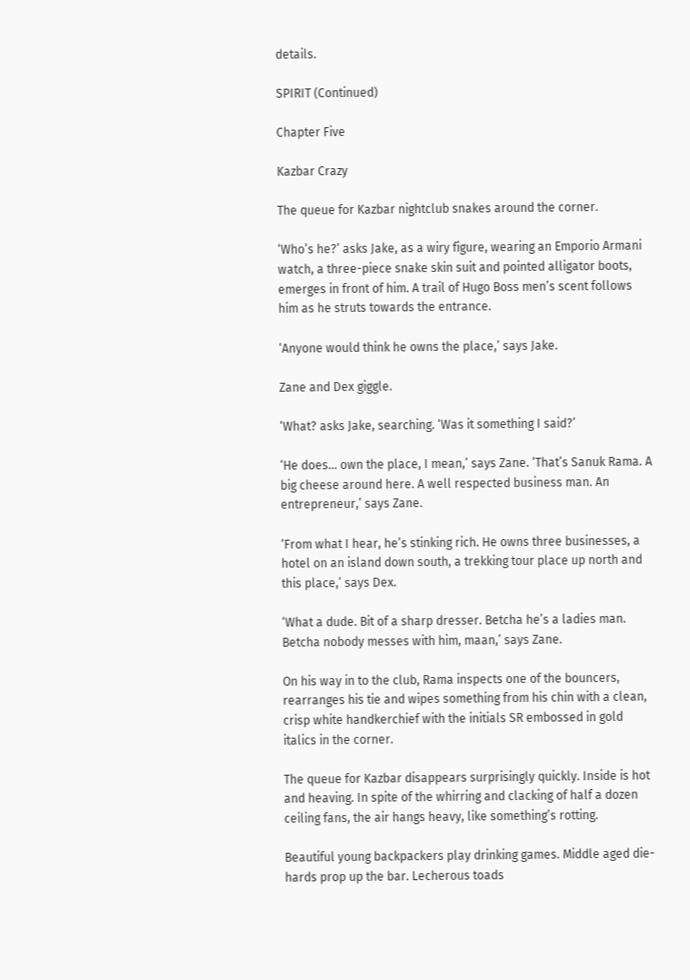details.

SPIRIT (Continued)

Chapter Five

Kazbar Crazy

The queue for Kazbar nightclub snakes around the corner.

‘Who’s he?’ asks Jake, as a wiry figure, wearing an Emporio Armani watch, a three-piece snake skin suit and pointed alligator boots, emerges in front of him. A trail of Hugo Boss men’s scent follows him as he struts towards the entrance.

‘Anyone would think he owns the place,’ says Jake.

Zane and Dex giggle.

‘What? asks Jake, searching. ‘Was it something I said?’

‘He does… own the place, I mean,’ says Zane. ‘That’s Sanuk Rama. A big cheese around here. A well respected business man. An entrepreneur,’ says Zane.

‘From what I hear, he’s stinking rich. He owns three businesses, a hotel on an island down south, a trekking tour place up north and this place,’ says Dex.

‘What a dude. Bit of a sharp dresser. Betcha he’s a ladies man. Betcha nobody messes with him, maan,’ says Zane.

On his way in to the club, Rama inspects one of the bouncers, rearranges his tie and wipes something from his chin with a clean, crisp white handkerchief with the initials SR embossed in gold italics in the corner.

The queue for Kazbar disappears surprisingly quickly. Inside is hot and heaving. In spite of the whirring and clacking of half a dozen ceiling fans, the air hangs heavy, like something’s rotting.

Beautiful young backpackers play drinking games. Middle aged die-hards prop up the bar. Lecherous toads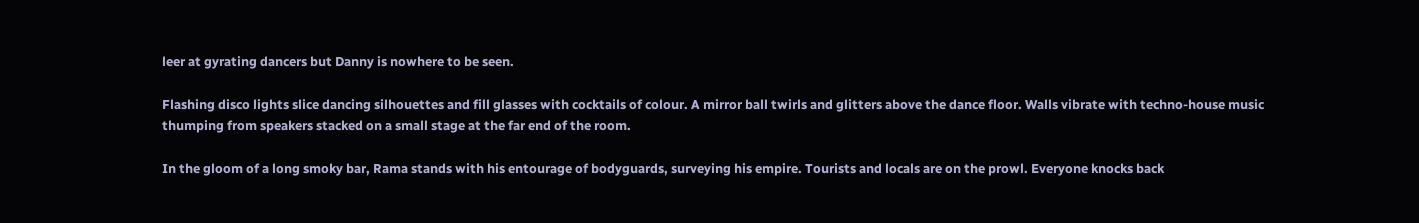leer at gyrating dancers but Danny is nowhere to be seen.

Flashing disco lights slice dancing silhouettes and fill glasses with cocktails of colour. A mirror ball twirls and glitters above the dance floor. Walls vibrate with techno-house music thumping from speakers stacked on a small stage at the far end of the room.

In the gloom of a long smoky bar, Rama stands with his entourage of bodyguards, surveying his empire. Tourists and locals are on the prowl. Everyone knocks back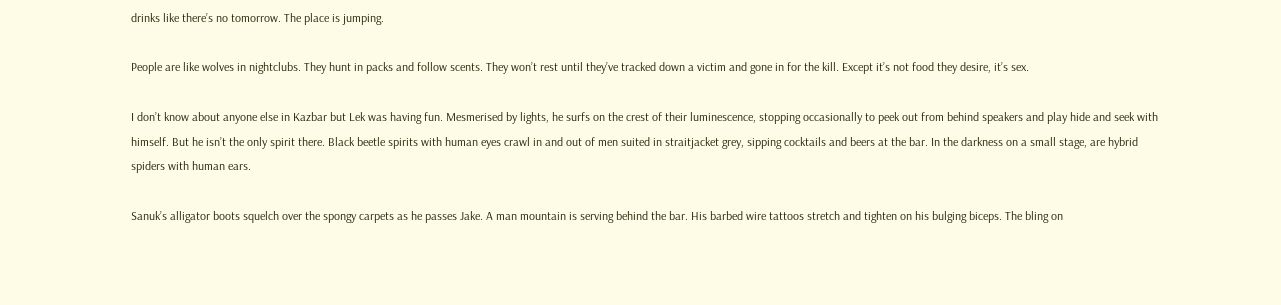drinks like there’s no tomorrow. The place is jumping.

People are like wolves in nightclubs. They hunt in packs and follow scents. They won’t rest until they’ve tracked down a victim and gone in for the kill. Except it’s not food they desire, it’s sex.

I don’t know about anyone else in Kazbar but Lek was having fun. Mesmerised by lights, he surfs on the crest of their luminescence, stopping occasionally to peek out from behind speakers and play hide and seek with himself. But he isn’t the only spirit there. Black beetle spirits with human eyes crawl in and out of men suited in straitjacket grey, sipping cocktails and beers at the bar. In the darkness on a small stage, are hybrid spiders with human ears.

Sanuk’s alligator boots squelch over the spongy carpets as he passes Jake. A man mountain is serving behind the bar. His barbed wire tattoos stretch and tighten on his bulging biceps. The bling on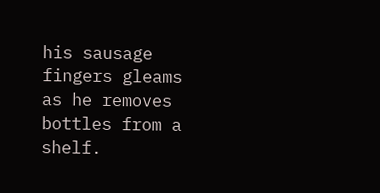his sausage fingers gleams as he removes bottles from a shelf.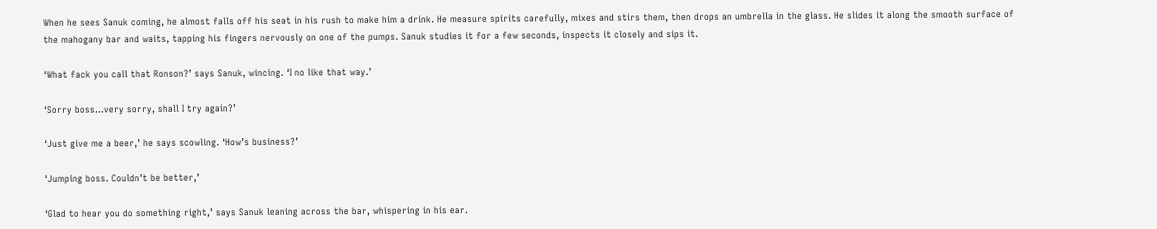When he sees Sanuk coming, he almost falls off his seat in his rush to make him a drink. He measure spirits carefully, mixes and stirs them, then drops an umbrella in the glass. He slides it along the smooth surface of the mahogany bar and waits, tapping his fingers nervously on one of the pumps. Sanuk studies it for a few seconds, inspects it closely and sips it.

‘What fack you call that Ronson?’ says Sanuk, wincing. ‘I no like that way.’

‘Sorry boss…very sorry, shall I try again?’

‘Just give me a beer,’ he says scowling. ‘How’s business?’

‘Jumping boss. Couldn’t be better,’

‘Glad to hear you do something right,’ says Sanuk leaning across the bar, whispering in his ear.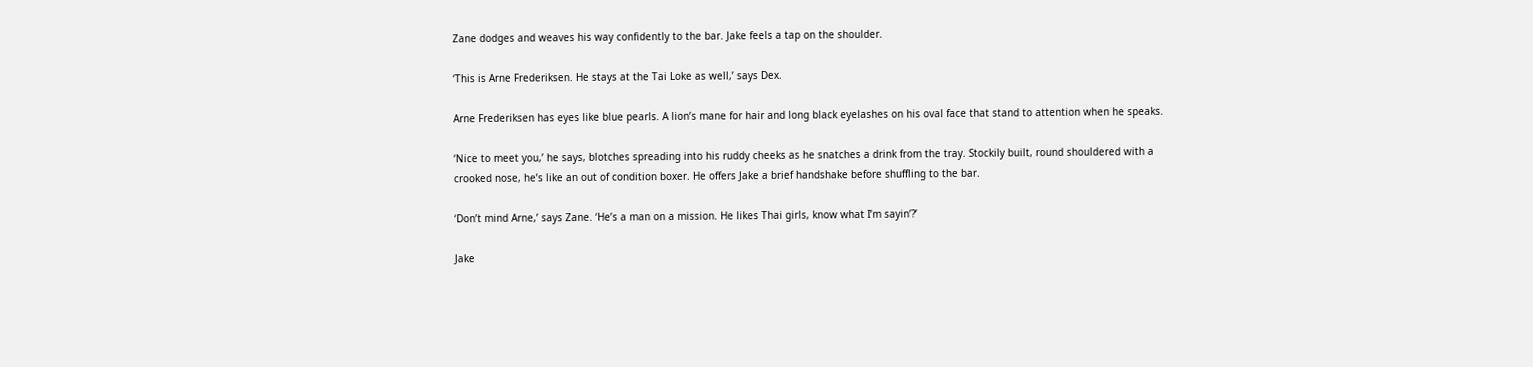Zane dodges and weaves his way confidently to the bar. Jake feels a tap on the shoulder.

‘This is Arne Frederiksen. He stays at the Tai Loke as well,’ says Dex.

Arne Frederiksen has eyes like blue pearls. A lion’s mane for hair and long black eyelashes on his oval face that stand to attention when he speaks.

‘Nice to meet you,’ he says, blotches spreading into his ruddy cheeks as he snatches a drink from the tray. Stockily built, round shouldered with a crooked nose, he’s like an out of condition boxer. He offers Jake a brief handshake before shuffling to the bar.

‘Don’t mind Arne,’ says Zane. ‘He’s a man on a mission. He likes Thai girls, know what I’m sayin’?’

Jake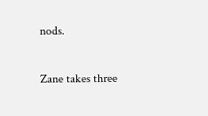nods.

Zane takes three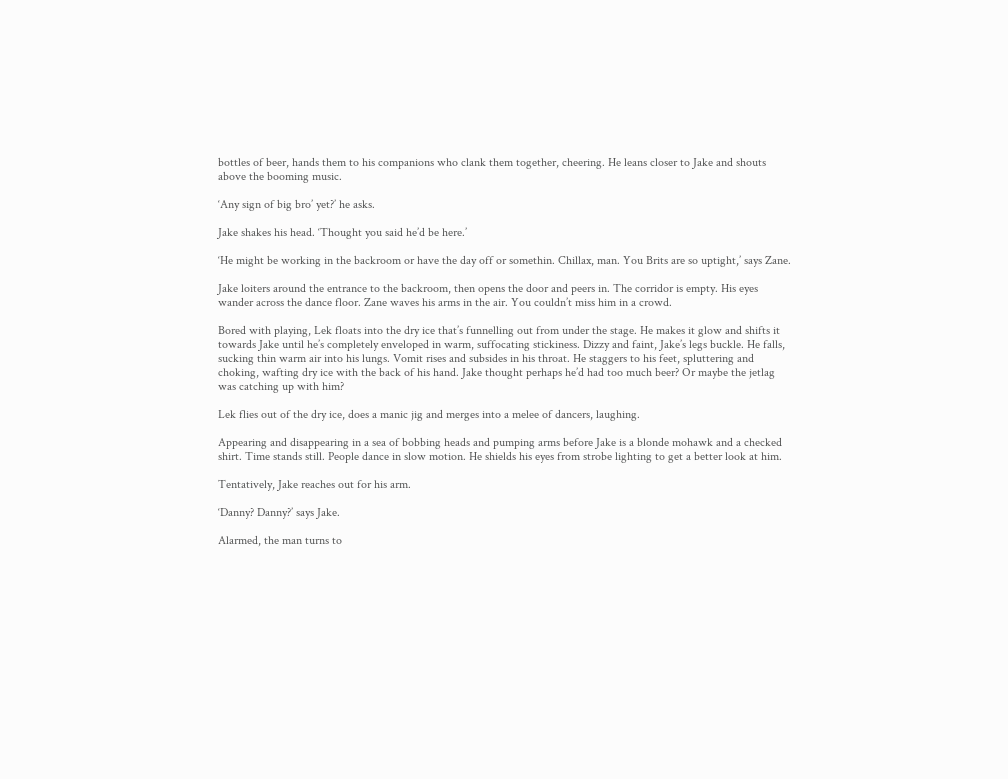bottles of beer, hands them to his companions who clank them together, cheering. He leans closer to Jake and shouts above the booming music.

‘Any sign of big bro’ yet?’ he asks.

Jake shakes his head. ‘Thought you said he’d be here.’

‘He might be working in the backroom or have the day off or somethin. Chillax, man. You Brits are so uptight,’ says Zane.

Jake loiters around the entrance to the backroom, then opens the door and peers in. The corridor is empty. His eyes wander across the dance floor. Zane waves his arms in the air. You couldn’t miss him in a crowd.

Bored with playing, Lek floats into the dry ice that’s funnelling out from under the stage. He makes it glow and shifts it towards Jake until he’s completely enveloped in warm, suffocating stickiness. Dizzy and faint, Jake’s legs buckle. He falls, sucking thin warm air into his lungs. Vomit rises and subsides in his throat. He staggers to his feet, spluttering and choking, wafting dry ice with the back of his hand. Jake thought perhaps he’d had too much beer? Or maybe the jetlag was catching up with him?

Lek flies out of the dry ice, does a manic jig and merges into a melee of dancers, laughing.

Appearing and disappearing in a sea of bobbing heads and pumping arms before Jake is a blonde mohawk and a checked shirt. Time stands still. People dance in slow motion. He shields his eyes from strobe lighting to get a better look at him.

Tentatively, Jake reaches out for his arm.

‘Danny? Danny?’ says Jake.

Alarmed, the man turns to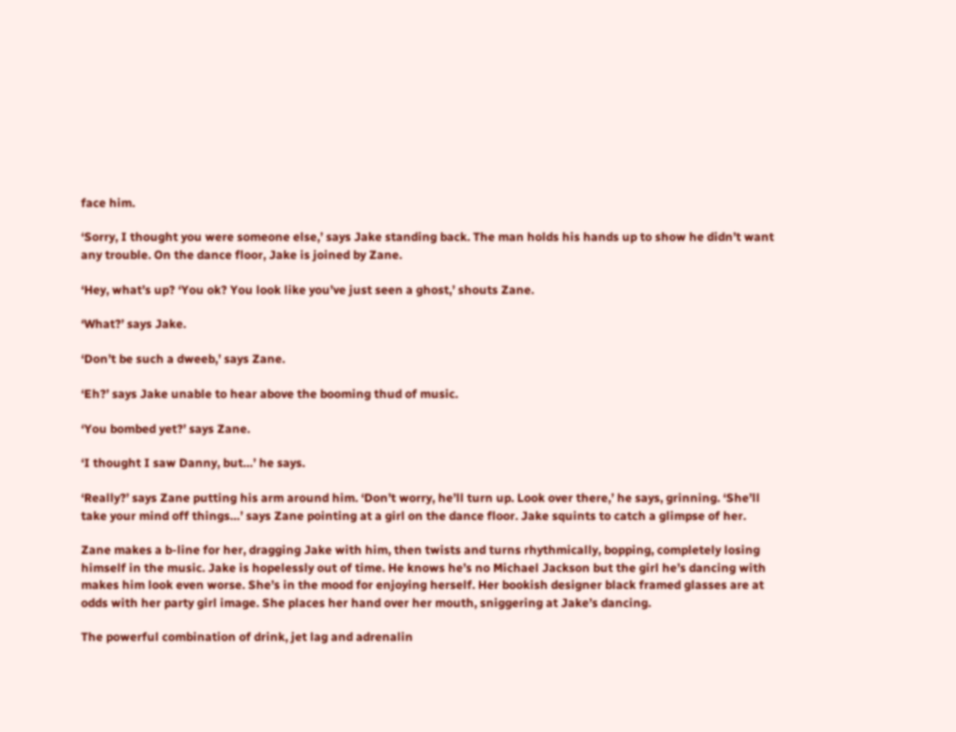face him.

‘Sorry, I thought you were someone else,’ says Jake standing back. The man holds his hands up to show he didn’t want any trouble. On the dance floor, Jake is joined by Zane.

‘Hey, what’s up? ‘You ok? You look like you’ve just seen a ghost,’ shouts Zane.

‘What?’ says Jake.

‘Don’t be such a dweeb,’ says Zane.

‘Eh?’ says Jake unable to hear above the booming thud of music.

‘You bombed yet?’ says Zane.

‘I thought I saw Danny, but…’ he says.

‘Really?’ says Zane putting his arm around him. ‘Don’t worry, he’ll turn up. Look over there,’ he says, grinning. ‘She’ll take your mind off things…’ says Zane pointing at a girl on the dance floor. Jake squints to catch a glimpse of her.

Zane makes a b-line for her, dragging Jake with him, then twists and turns rhythmically, bopping, completely losing himself in the music. Jake is hopelessly out of time. He knows he’s no Michael Jackson but the girl he’s dancing with makes him look even worse. She’s in the mood for enjoying herself. Her bookish designer black framed glasses are at odds with her party girl image. She places her hand over her mouth, sniggering at Jake’s dancing.

The powerful combination of drink, jet lag and adrenalin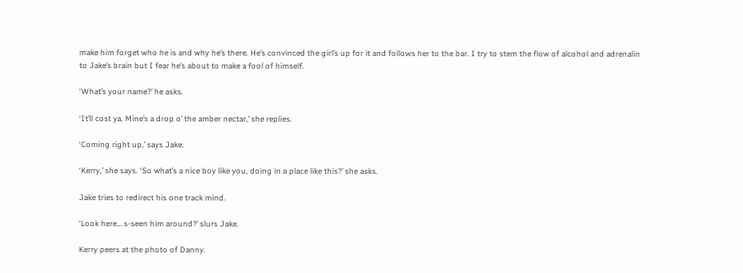make him forget who he is and why he’s there. He’s convinced the girl’s up for it and follows her to the bar. I try to stem the flow of alcohol and adrenalin to Jake’s brain but I fear he’s about to make a fool of himself.

‘What’s your name?’ he asks.

‘It’ll cost ya. Mine’s a drop o’ the amber nectar,’ she replies.

‘Coming right up,’ says Jake.

‘Kerry,’ she says. ‘So what’s a nice boy like you, doing in a place like this?’ she asks.

Jake tries to redirect his one track mind.

‘Look here… s-seen him around?’ slurs Jake.

Kerry peers at the photo of Danny.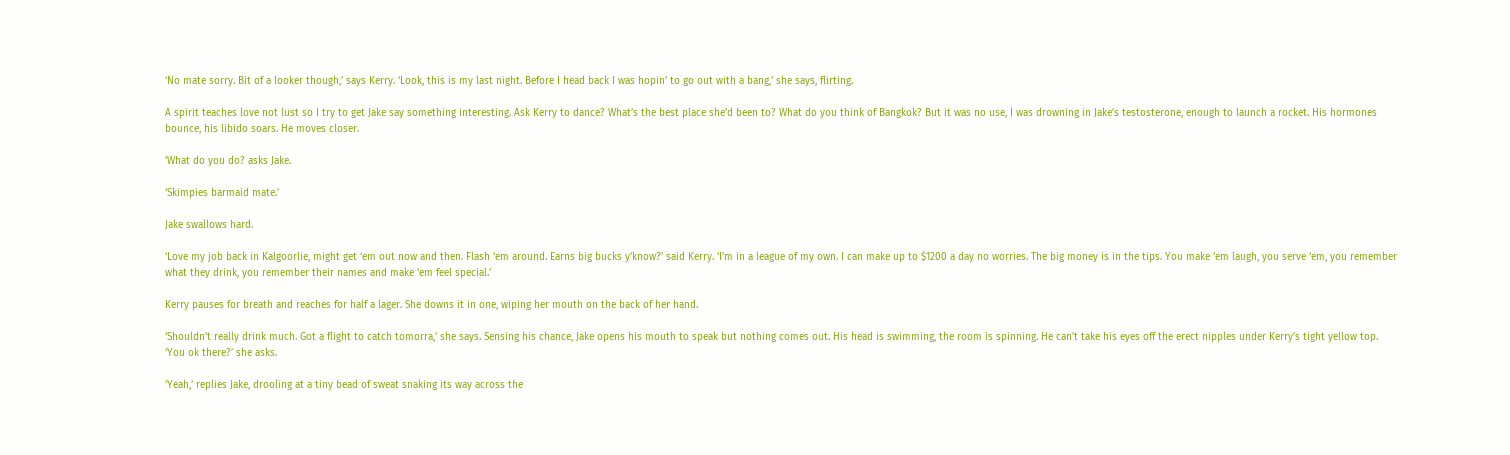‘No mate sorry. Bit of a looker though,’ says Kerry. ‘Look, this is my last night. Before I head back I was hopin’ to go out with a bang,’ she says, flirting.

A spirit teaches love not lust so I try to get Jake say something interesting. Ask Kerry to dance? What’s the best place she’d been to? What do you think of Bangkok? But it was no use, I was drowning in Jake’s testosterone, enough to launch a rocket. His hormones bounce, his libido soars. He moves closer.

‘What do you do? asks Jake.

‘Skimpies barmaid mate.’

Jake swallows hard.

‘Love my job back in Kalgoorlie, might get ‘em out now and then. Flash ‘em around. Earns big bucks y’know?’ said Kerry. ‘I’m in a league of my own. I can make up to $1200 a day no worries. The big money is in the tips. You make ‘em laugh, you serve ‘em, you remember what they drink, you remember their names and make ‘em feel special.’

Kerry pauses for breath and reaches for half a lager. She downs it in one, wiping her mouth on the back of her hand.

‘Shouldn’t really drink much. Got a flight to catch tomorra,’ she says. Sensing his chance, Jake opens his mouth to speak but nothing comes out. His head is swimming, the room is spinning. He can’t take his eyes off the erect nipples under Kerry’s tight yellow top.
‘You ok there?’ she asks.

‘Yeah,’ replies Jake, drooling at a tiny bead of sweat snaking its way across the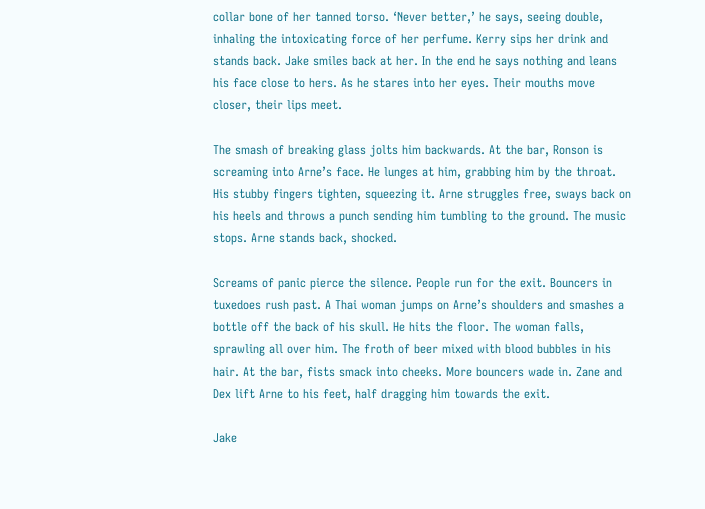collar bone of her tanned torso. ‘Never better,’ he says, seeing double, inhaling the intoxicating force of her perfume. Kerry sips her drink and stands back. Jake smiles back at her. In the end he says nothing and leans his face close to hers. As he stares into her eyes. Their mouths move closer, their lips meet.

The smash of breaking glass jolts him backwards. At the bar, Ronson is screaming into Arne’s face. He lunges at him, grabbing him by the throat. His stubby fingers tighten, squeezing it. Arne struggles free, sways back on his heels and throws a punch sending him tumbling to the ground. The music stops. Arne stands back, shocked.

Screams of panic pierce the silence. People run for the exit. Bouncers in tuxedoes rush past. A Thai woman jumps on Arne’s shoulders and smashes a bottle off the back of his skull. He hits the floor. The woman falls, sprawling all over him. The froth of beer mixed with blood bubbles in his hair. At the bar, fists smack into cheeks. More bouncers wade in. Zane and Dex lift Arne to his feet, half dragging him towards the exit.

Jake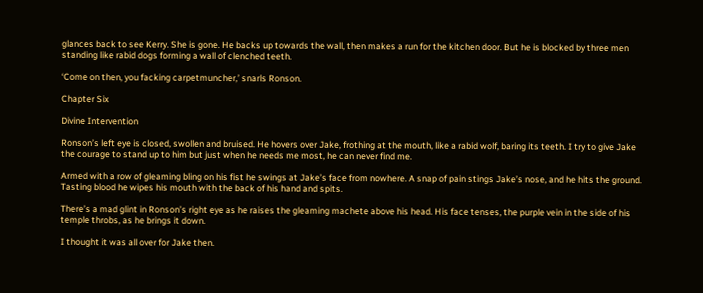glances back to see Kerry. She is gone. He backs up towards the wall, then makes a run for the kitchen door. But he is blocked by three men standing like rabid dogs forming a wall of clenched teeth.

‘Come on then, you facking carpetmuncher,’ snarls Ronson.

Chapter Six

Divine Intervention

Ronson’s left eye is closed, swollen and bruised. He hovers over Jake, frothing at the mouth, like a rabid wolf, baring its teeth. I try to give Jake the courage to stand up to him but just when he needs me most, he can never find me.

Armed with a row of gleaming bling on his fist he swings at Jake’s face from nowhere. A snap of pain stings Jake’s nose, and he hits the ground. Tasting blood he wipes his mouth with the back of his hand and spits.

There’s a mad glint in Ronson’s right eye as he raises the gleaming machete above his head. His face tenses, the purple vein in the side of his temple throbs, as he brings it down.

I thought it was all over for Jake then.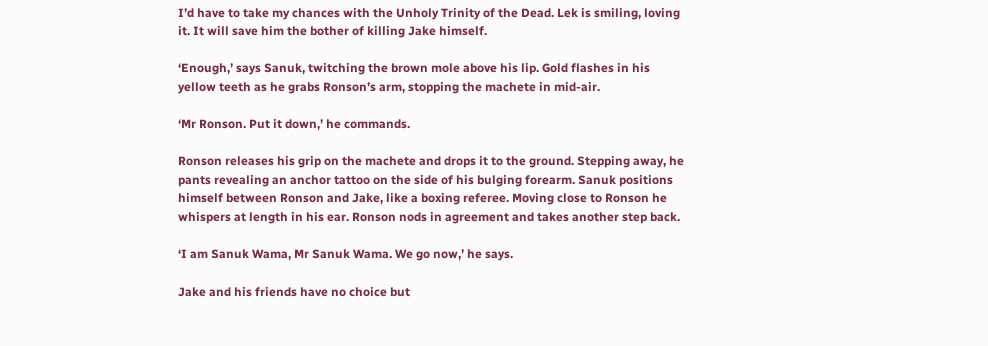I’d have to take my chances with the Unholy Trinity of the Dead. Lek is smiling, loving it. It will save him the bother of killing Jake himself.

‘Enough,’ says Sanuk, twitching the brown mole above his lip. Gold flashes in his yellow teeth as he grabs Ronson’s arm, stopping the machete in mid-air.

‘Mr Ronson. Put it down,’ he commands.

Ronson releases his grip on the machete and drops it to the ground. Stepping away, he pants revealing an anchor tattoo on the side of his bulging forearm. Sanuk positions himself between Ronson and Jake, like a boxing referee. Moving close to Ronson he whispers at length in his ear. Ronson nods in agreement and takes another step back.

‘I am Sanuk Wama, Mr Sanuk Wama. We go now,’ he says.

Jake and his friends have no choice but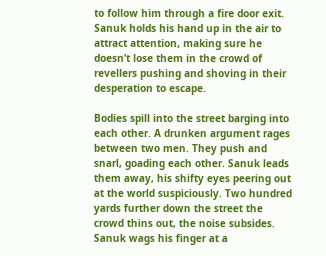to follow him through a fire door exit. Sanuk holds his hand up in the air to attract attention, making sure he doesn’t lose them in the crowd of revellers pushing and shoving in their desperation to escape.

Bodies spill into the street barging into each other. A drunken argument rages between two men. They push and snarl, goading each other. Sanuk leads them away, his shifty eyes peering out at the world suspiciously. Two hundred yards further down the street the crowd thins out, the noise subsides. Sanuk wags his finger at a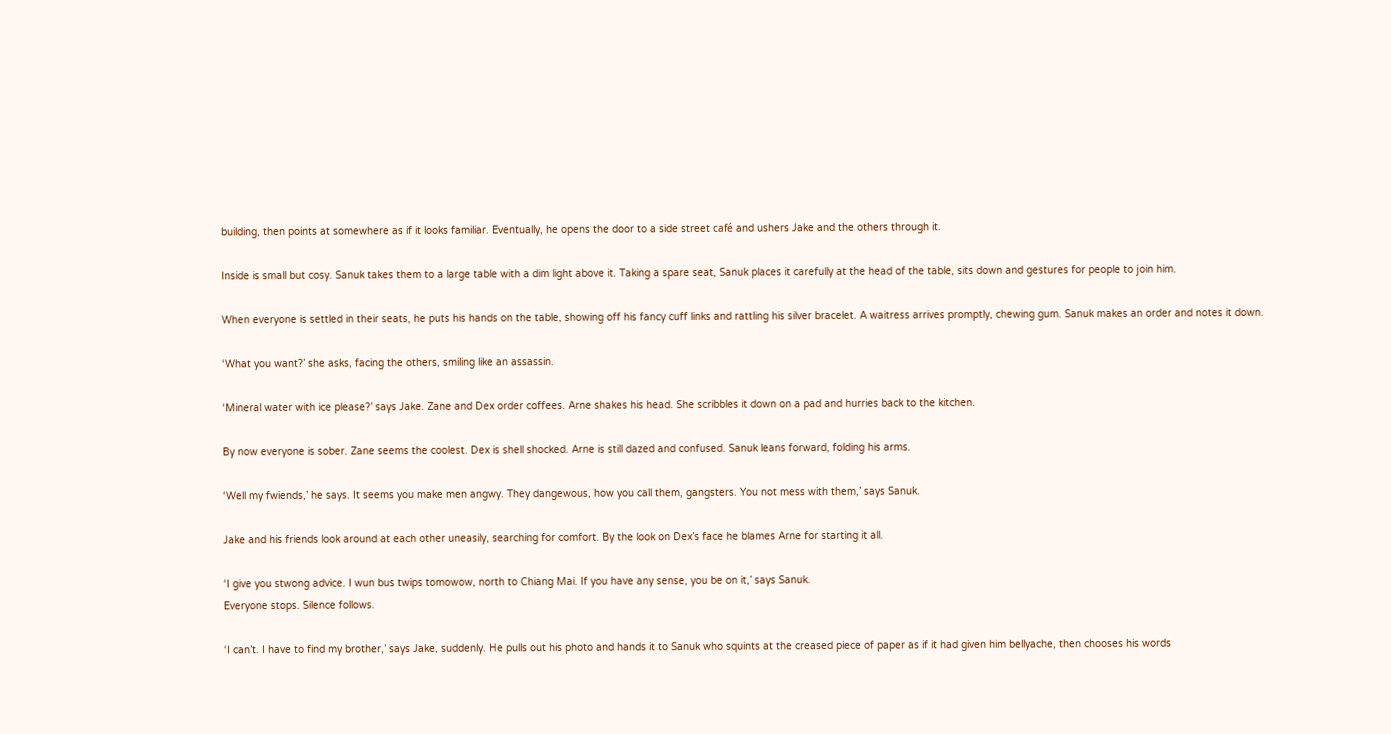building, then points at somewhere as if it looks familiar. Eventually, he opens the door to a side street café and ushers Jake and the others through it.

Inside is small but cosy. Sanuk takes them to a large table with a dim light above it. Taking a spare seat, Sanuk places it carefully at the head of the table, sits down and gestures for people to join him.

When everyone is settled in their seats, he puts his hands on the table, showing off his fancy cuff links and rattling his silver bracelet. A waitress arrives promptly, chewing gum. Sanuk makes an order and notes it down.

‘What you want?’ she asks, facing the others, smiling like an assassin.

‘Mineral water with ice please?’ says Jake. Zane and Dex order coffees. Arne shakes his head. She scribbles it down on a pad and hurries back to the kitchen.

By now everyone is sober. Zane seems the coolest. Dex is shell shocked. Arne is still dazed and confused. Sanuk leans forward, folding his arms.

‘Well my fwiends,’ he says. It seems you make men angwy. They dangewous, how you call them, gangsters. You not mess with them,’ says Sanuk.

Jake and his friends look around at each other uneasily, searching for comfort. By the look on Dex’s face he blames Arne for starting it all.

‘I give you stwong advice. I wun bus twips tomowow, north to Chiang Mai. If you have any sense, you be on it,’ says Sanuk.
Everyone stops. Silence follows.

‘I can’t. I have to find my brother,’ says Jake, suddenly. He pulls out his photo and hands it to Sanuk who squints at the creased piece of paper as if it had given him bellyache, then chooses his words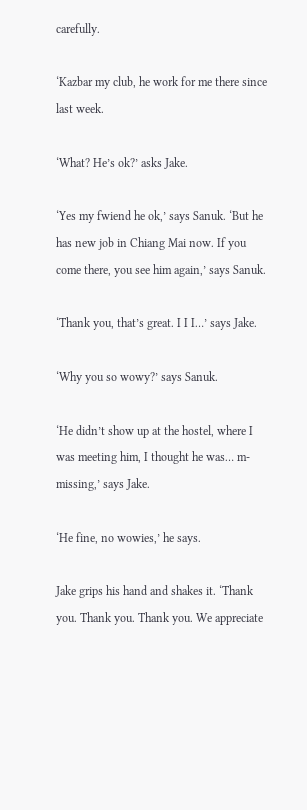carefully.

‘Kazbar my club, he work for me there since last week.

‘What? He’s ok?’ asks Jake.

‘Yes my fwiend he ok,’ says Sanuk. ‘But he has new job in Chiang Mai now. If you come there, you see him again,’ says Sanuk.

‘Thank you, that’s great. I I I…’ says Jake.

‘Why you so wowy?’ says Sanuk.

‘He didn’t show up at the hostel, where I was meeting him, I thought he was… m-missing,’ says Jake.

‘He fine, no wowies,’ he says.

Jake grips his hand and shakes it. ‘Thank you. Thank you. Thank you. We appreciate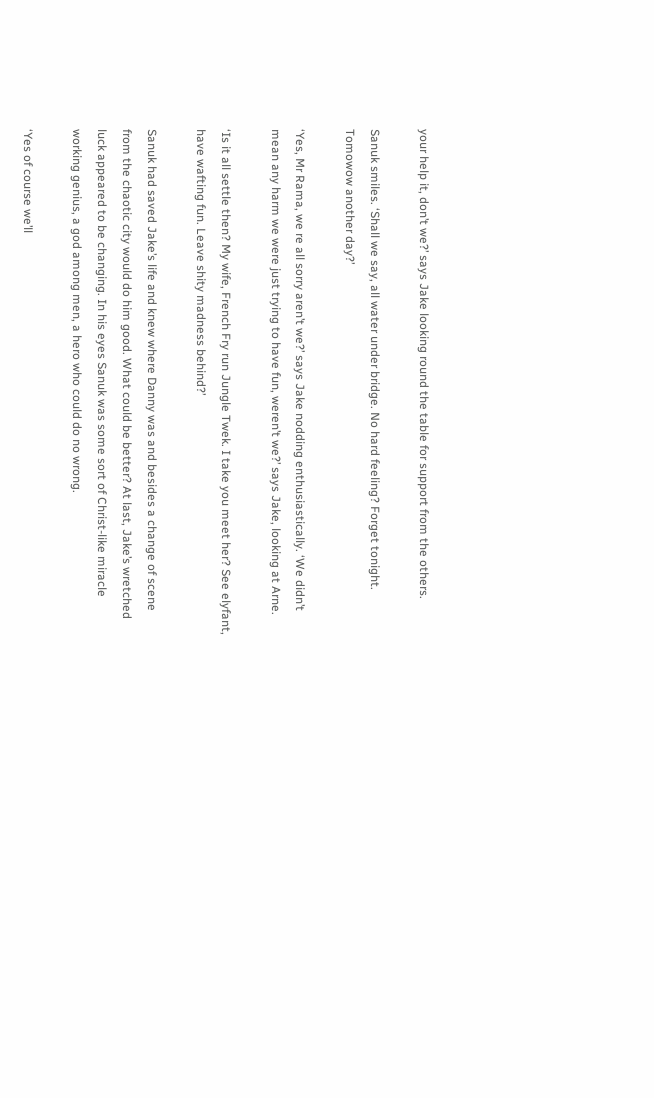your help it, don’t we?’ says Jake looking round the table for support from the others.

Sanuk smiles. ‘Shall we say, all water under bridge. No hard feeling? Forget tonight. Tomowow another day?’

‘Yes, Mr Rama, we re all sorry aren’t we?’ says Jake nodding enthusiastically. ‘We didn’t mean any harm we were just trying to have fun, weren’t we?’ says Jake, looking at Arne.

‘Is it all settle then? My wife, French Fry run Jungle Twek. I take you meet her? See elyfant, have wafting fun. Leave shity madness behind?’

Sanuk had saved Jake’s life and knew where Danny was and besides a change of scene from the chaotic city would do him good. What could be better? At last, Jake’s wretched luck appeared to be changing. In his eyes Sanuk was some sort of Christ-like miracle working genius, a god among men, a hero who could do no wrong.

‘Yes of course we’ll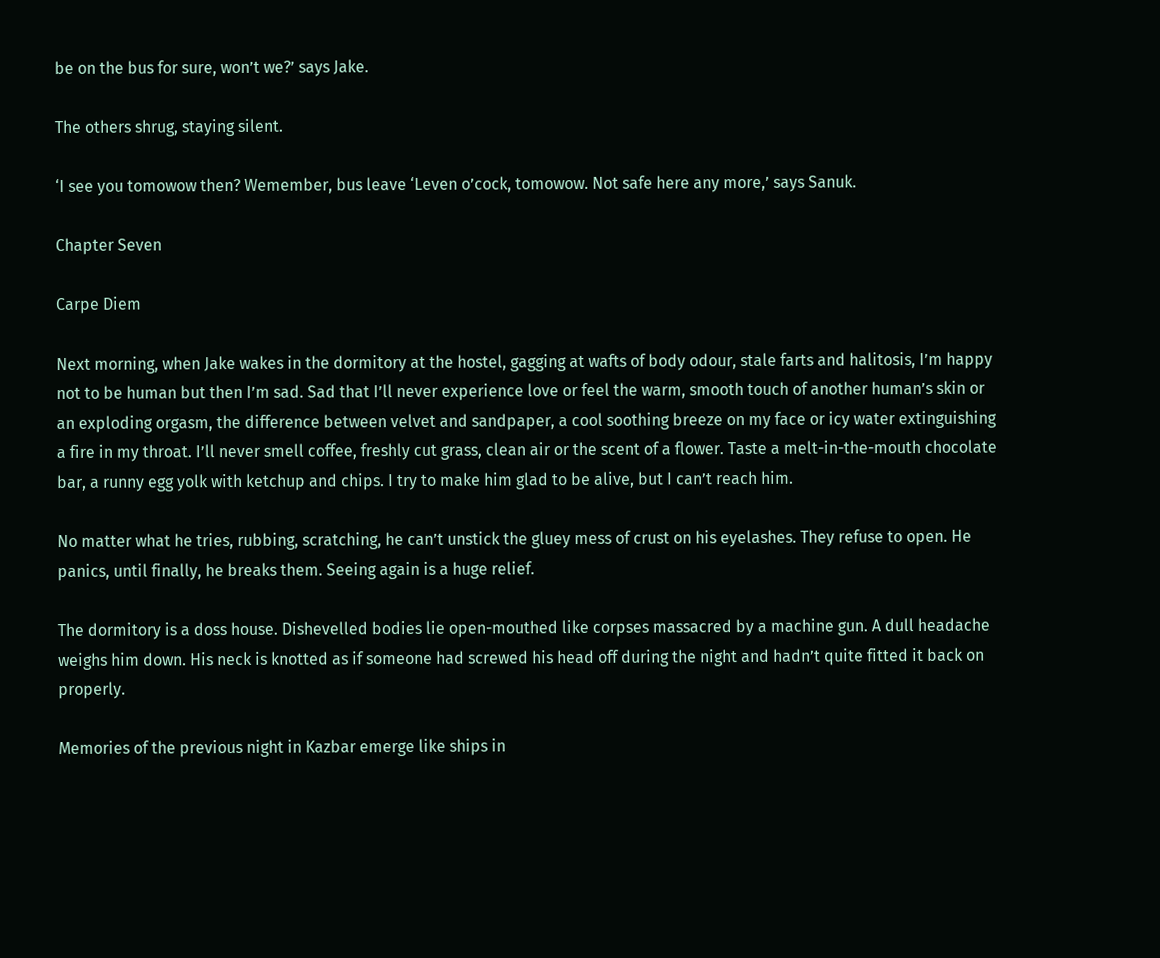be on the bus for sure, won’t we?’ says Jake.

The others shrug, staying silent.

‘I see you tomowow then? Wemember, bus leave ‘Leven o’cock, tomowow. Not safe here any more,’ says Sanuk.

Chapter Seven

Carpe Diem

Next morning, when Jake wakes in the dormitory at the hostel, gagging at wafts of body odour, stale farts and halitosis, I’m happy not to be human but then I’m sad. Sad that I’ll never experience love or feel the warm, smooth touch of another human’s skin or an exploding orgasm, the difference between velvet and sandpaper, a cool soothing breeze on my face or icy water extinguishing a fire in my throat. I’ll never smell coffee, freshly cut grass, clean air or the scent of a flower. Taste a melt-in-the-mouth chocolate bar, a runny egg yolk with ketchup and chips. I try to make him glad to be alive, but I can’t reach him.

No matter what he tries, rubbing, scratching, he can’t unstick the gluey mess of crust on his eyelashes. They refuse to open. He panics, until finally, he breaks them. Seeing again is a huge relief.

The dormitory is a doss house. Dishevelled bodies lie open-mouthed like corpses massacred by a machine gun. A dull headache weighs him down. His neck is knotted as if someone had screwed his head off during the night and hadn’t quite fitted it back on properly.

Memories of the previous night in Kazbar emerge like ships in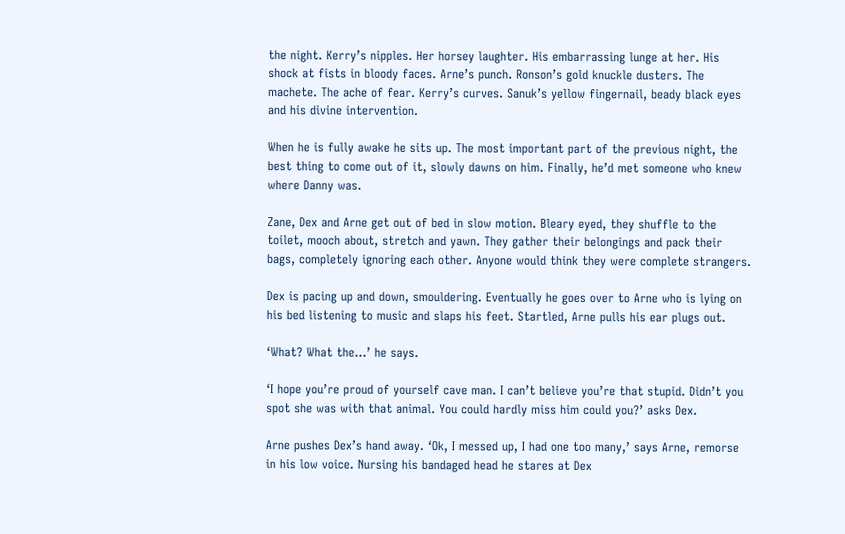the night. Kerry’s nipples. Her horsey laughter. His embarrassing lunge at her. His shock at fists in bloody faces. Arne’s punch. Ronson’s gold knuckle dusters. The machete. The ache of fear. Kerry’s curves. Sanuk’s yellow fingernail, beady black eyes and his divine intervention.

When he is fully awake he sits up. The most important part of the previous night, the best thing to come out of it, slowly dawns on him. Finally, he’d met someone who knew where Danny was.

Zane, Dex and Arne get out of bed in slow motion. Bleary eyed, they shuffle to the toilet, mooch about, stretch and yawn. They gather their belongings and pack their bags, completely ignoring each other. Anyone would think they were complete strangers.

Dex is pacing up and down, smouldering. Eventually he goes over to Arne who is lying on his bed listening to music and slaps his feet. Startled, Arne pulls his ear plugs out.

‘What? What the…’ he says.

‘I hope you’re proud of yourself cave man. I can’t believe you’re that stupid. Didn’t you spot she was with that animal. You could hardly miss him could you?’ asks Dex.

Arne pushes Dex’s hand away. ‘Ok, I messed up, I had one too many,’ says Arne, remorse in his low voice. Nursing his bandaged head he stares at Dex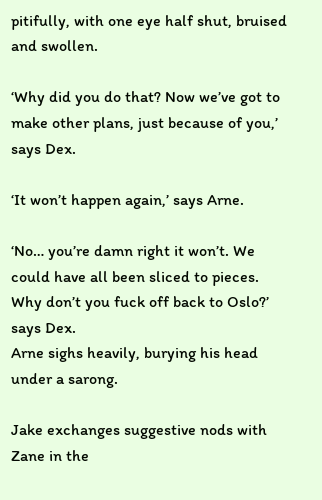pitifully, with one eye half shut, bruised and swollen.

‘Why did you do that? Now we’ve got to make other plans, just because of you,’ says Dex.

‘It won’t happen again,’ says Arne.

‘No… you’re damn right it won’t. We could have all been sliced to pieces. Why don’t you fuck off back to Oslo?’ says Dex.
Arne sighs heavily, burying his head under a sarong.

Jake exchanges suggestive nods with Zane in the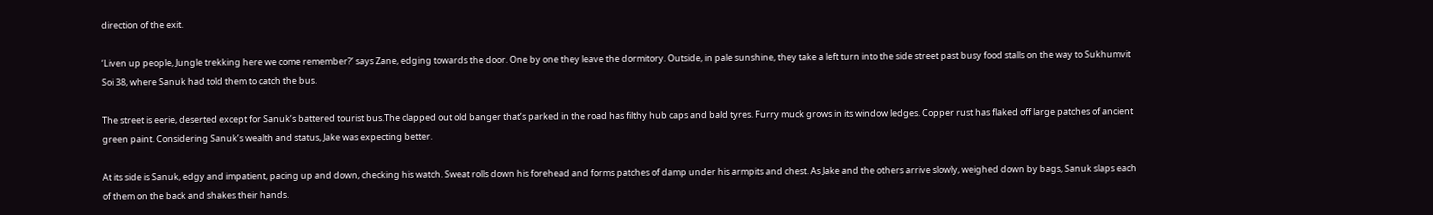direction of the exit.

‘Liven up people, Jungle trekking here we come remember?’ says Zane, edging towards the door. One by one they leave the dormitory. Outside, in pale sunshine, they take a left turn into the side street past busy food stalls on the way to Sukhumvit Soi 38, where Sanuk had told them to catch the bus.

The street is eerie, deserted except for Sanuk’s battered tourist bus.The clapped out old banger that’s parked in the road has filthy hub caps and bald tyres. Furry muck grows in its window ledges. Copper rust has flaked off large patches of ancient green paint. Considering Sanuk’s wealth and status, Jake was expecting better.

At its side is Sanuk, edgy and impatient, pacing up and down, checking his watch. Sweat rolls down his forehead and forms patches of damp under his armpits and chest. As Jake and the others arrive slowly, weighed down by bags, Sanuk slaps each of them on the back and shakes their hands.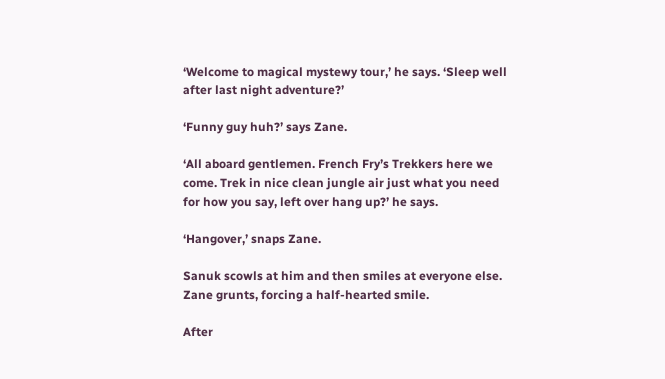‘Welcome to magical mystewy tour,’ he says. ‘Sleep well after last night adventure?’

‘Funny guy huh?’ says Zane.

‘All aboard gentlemen. French Fry’s Trekkers here we come. Trek in nice clean jungle air just what you need for how you say, left over hang up?’ he says.

‘Hangover,’ snaps Zane.

Sanuk scowls at him and then smiles at everyone else. Zane grunts, forcing a half-hearted smile.

After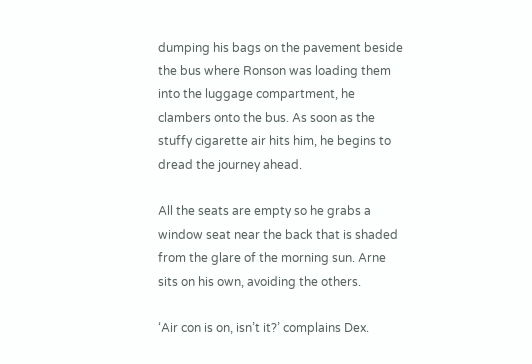dumping his bags on the pavement beside the bus where Ronson was loading them into the luggage compartment, he clambers onto the bus. As soon as the stuffy cigarette air hits him, he begins to dread the journey ahead.

All the seats are empty so he grabs a window seat near the back that is shaded from the glare of the morning sun. Arne sits on his own, avoiding the others.

‘Air con is on, isn’t it?’ complains Dex.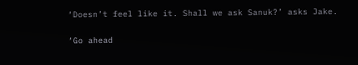‘Doesn’t feel like it. Shall we ask Sanuk?’ asks Jake.

‘Go ahead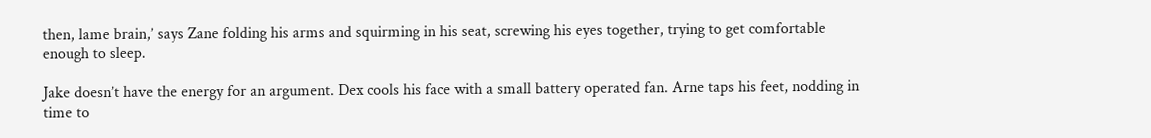then, lame brain,’ says Zane folding his arms and squirming in his seat, screwing his eyes together, trying to get comfortable enough to sleep.

Jake doesn’t have the energy for an argument. Dex cools his face with a small battery operated fan. Arne taps his feet, nodding in time to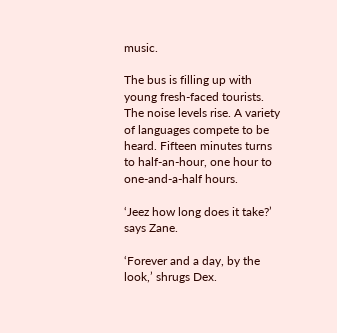music.

The bus is filling up with young fresh-faced tourists. The noise levels rise. A variety of languages compete to be heard. Fifteen minutes turns to half-an-hour, one hour to one-and-a-half hours.

‘Jeez how long does it take?’ says Zane.

‘Forever and a day, by the look,’ shrugs Dex.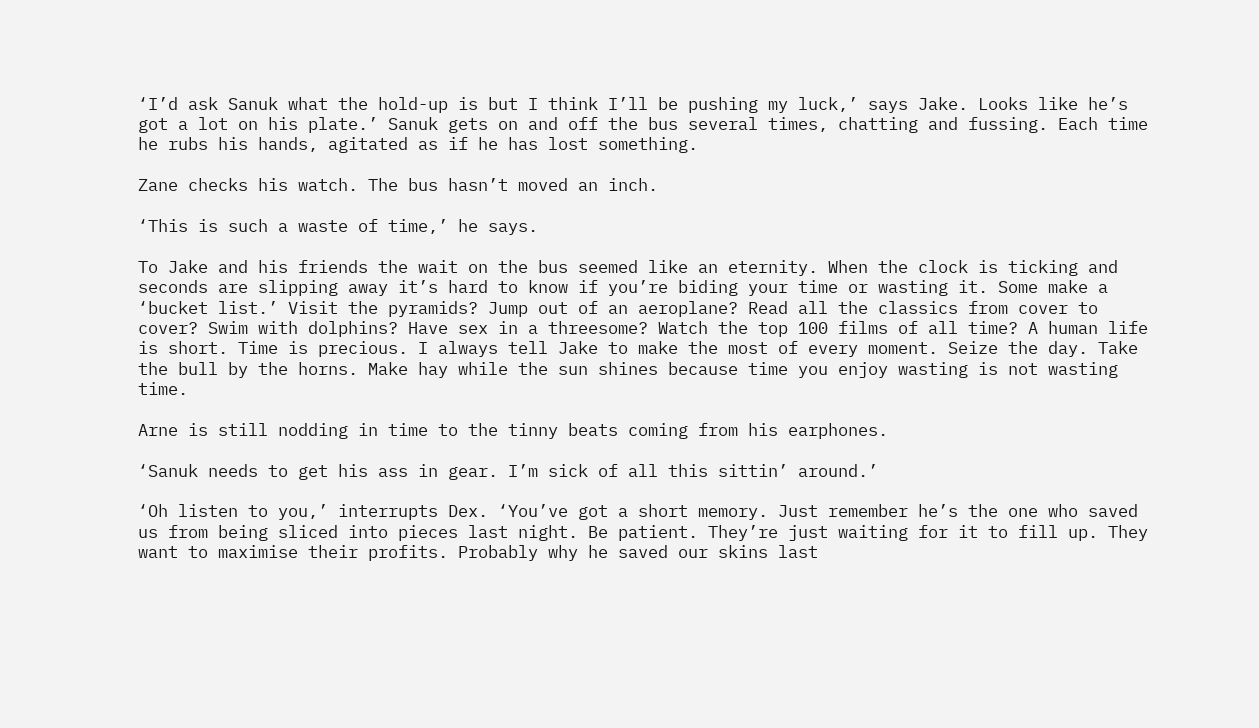‘I’d ask Sanuk what the hold-up is but I think I’ll be pushing my luck,’ says Jake. Looks like he’s got a lot on his plate.’ Sanuk gets on and off the bus several times, chatting and fussing. Each time he rubs his hands, agitated as if he has lost something.

Zane checks his watch. The bus hasn’t moved an inch.

‘This is such a waste of time,’ he says.

To Jake and his friends the wait on the bus seemed like an eternity. When the clock is ticking and seconds are slipping away it’s hard to know if you’re biding your time or wasting it. Some make a ‘bucket list.’ Visit the pyramids? Jump out of an aeroplane? Read all the classics from cover to cover? Swim with dolphins? Have sex in a threesome? Watch the top 100 films of all time? A human life is short. Time is precious. I always tell Jake to make the most of every moment. Seize the day. Take the bull by the horns. Make hay while the sun shines because time you enjoy wasting is not wasting time.

Arne is still nodding in time to the tinny beats coming from his earphones.

‘Sanuk needs to get his ass in gear. I’m sick of all this sittin’ around.’

‘Oh listen to you,’ interrupts Dex. ‘You’ve got a short memory. Just remember he’s the one who saved us from being sliced into pieces last night. Be patient. They’re just waiting for it to fill up. They want to maximise their profits. Probably why he saved our skins last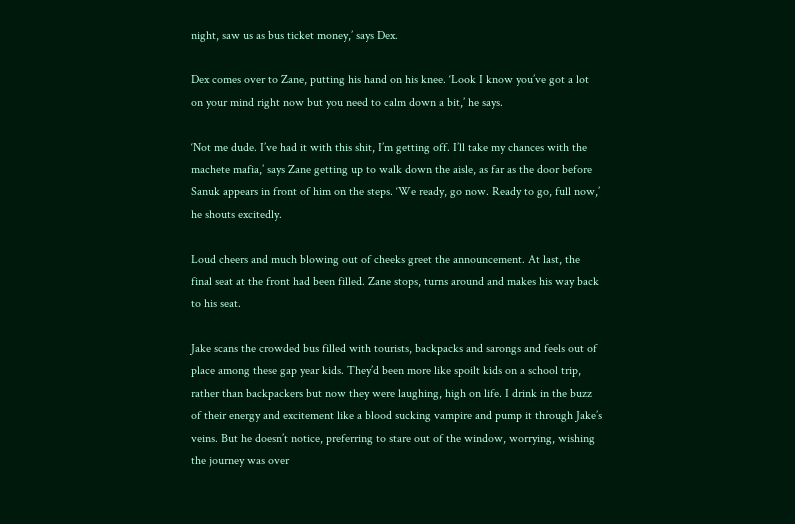night, saw us as bus ticket money,’ says Dex.

Dex comes over to Zane, putting his hand on his knee. ‘Look I know you’ve got a lot on your mind right now but you need to calm down a bit,’ he says.

‘Not me dude. I’ve had it with this shit, I’m getting off. I’ll take my chances with the machete mafia,’ says Zane getting up to walk down the aisle, as far as the door before Sanuk appears in front of him on the steps. ‘We ready, go now. Ready to go, full now,’ he shouts excitedly.

Loud cheers and much blowing out of cheeks greet the announcement. At last, the final seat at the front had been filled. Zane stops, turns around and makes his way back to his seat.

Jake scans the crowded bus filled with tourists, backpacks and sarongs and feels out of place among these gap year kids. They’d been more like spoilt kids on a school trip, rather than backpackers but now they were laughing, high on life. I drink in the buzz of their energy and excitement like a blood sucking vampire and pump it through Jake’s veins. But he doesn’t notice, preferring to stare out of the window, worrying, wishing the journey was over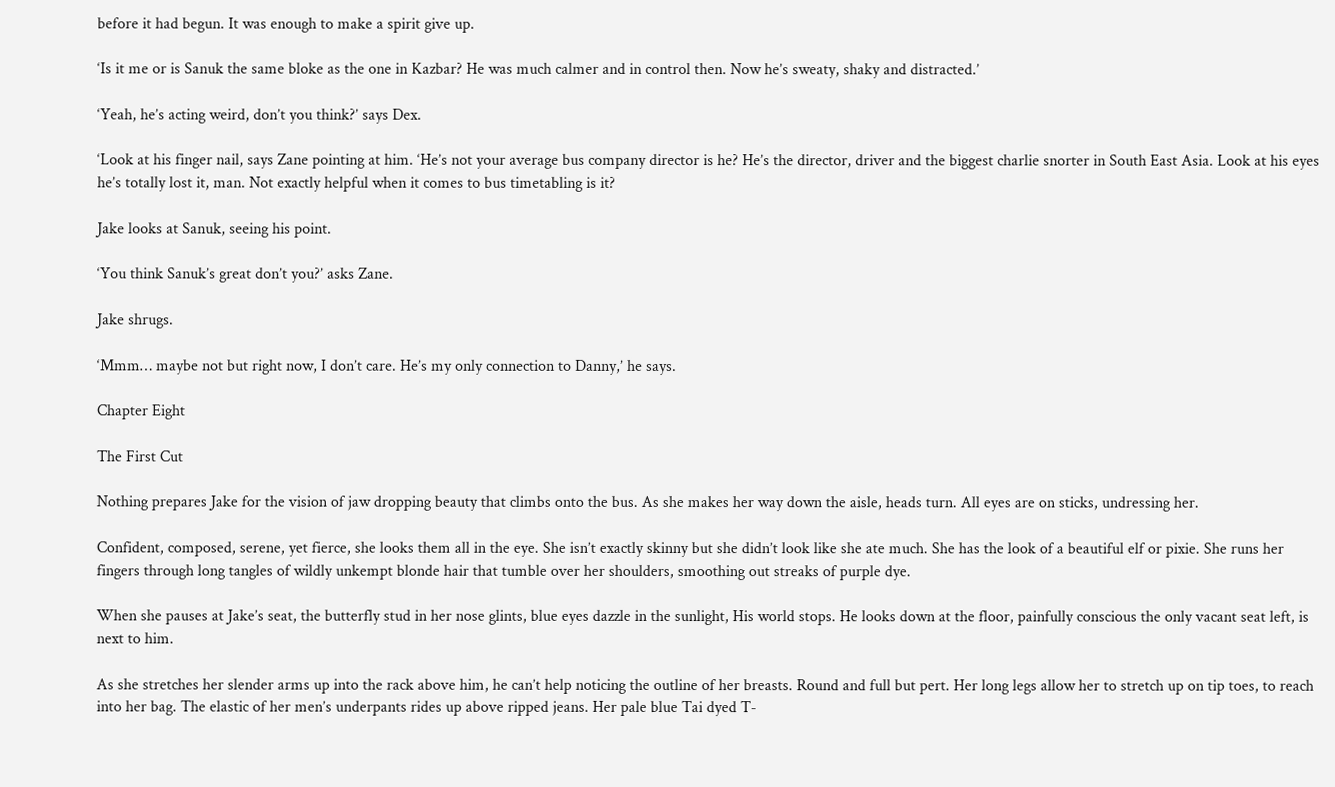before it had begun. It was enough to make a spirit give up.

‘Is it me or is Sanuk the same bloke as the one in Kazbar? He was much calmer and in control then. Now he’s sweaty, shaky and distracted.’

‘Yeah, he’s acting weird, don’t you think?’ says Dex.

‘Look at his finger nail, says Zane pointing at him. ‘He’s not your average bus company director is he? He’s the director, driver and the biggest charlie snorter in South East Asia. Look at his eyes he’s totally lost it, man. Not exactly helpful when it comes to bus timetabling is it?

Jake looks at Sanuk, seeing his point.

‘You think Sanuk’s great don’t you?’ asks Zane.

Jake shrugs.

‘Mmm… maybe not but right now, I don’t care. He’s my only connection to Danny,’ he says.

Chapter Eight

The First Cut

Nothing prepares Jake for the vision of jaw dropping beauty that climbs onto the bus. As she makes her way down the aisle, heads turn. All eyes are on sticks, undressing her.

Confident, composed, serene, yet fierce, she looks them all in the eye. She isn’t exactly skinny but she didn’t look like she ate much. She has the look of a beautiful elf or pixie. She runs her fingers through long tangles of wildly unkempt blonde hair that tumble over her shoulders, smoothing out streaks of purple dye.

When she pauses at Jake’s seat, the butterfly stud in her nose glints, blue eyes dazzle in the sunlight, His world stops. He looks down at the floor, painfully conscious the only vacant seat left, is next to him.

As she stretches her slender arms up into the rack above him, he can’t help noticing the outline of her breasts. Round and full but pert. Her long legs allow her to stretch up on tip toes, to reach into her bag. The elastic of her men’s underpants rides up above ripped jeans. Her pale blue Tai dyed T-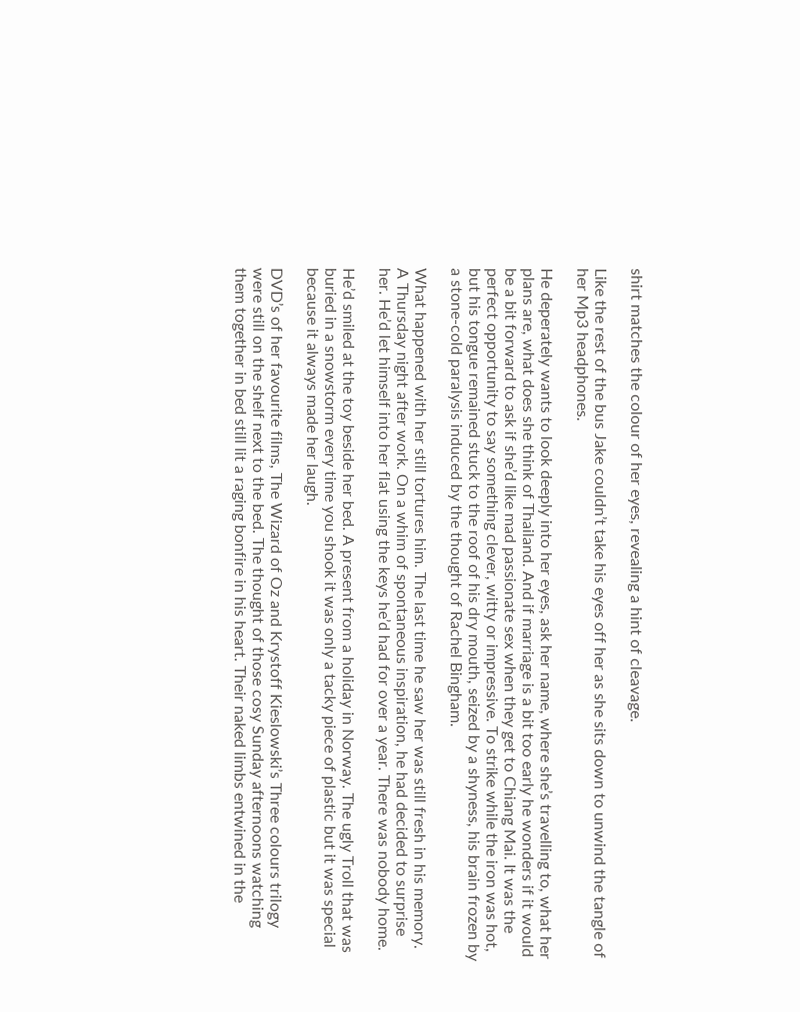shirt matches the colour of her eyes, revealing a hint of cleavage.

Like the rest of the bus Jake couldn’t take his eyes off her as she sits down to unwind the tangle of her Mp3 headphones.

He deperately wants to look deeply into her eyes, ask her name, where she’s travelling to, what her plans are, what does she think of Thailand. And if marriage is a bit too early he wonders if it would be a bit forward to ask if she’d like mad passionate sex when they get to Chiang Mai. It was the perfect opportunity to say something clever, witty or impressive. To strike while the iron was hot, but his tongue remained stuck to the roof of his dry mouth, seized by a shyness, his brain frozen by a stone-cold paralysis induced by the thought of Rachel Bingham.

What happened with her still tortures him. The last time he saw her was still fresh in his memory. A Thursday night after work. On a whim of spontaneous inspiration, he had decided to surprise her. He’d let himself into her flat using the keys he’d had for over a year. There was nobody home.

He’d smiled at the toy beside her bed. A present from a holiday in Norway. The ugly Troll that was buried in a snowstorm every time you shook it was only a tacky piece of plastic but it was special because it always made her laugh.

DVD’s of her favourite films, The Wizard of Oz and Krystoff Kieslowski’s Three colours trilogy were still on the shelf next to the bed. The thought of those cosy Sunday afternoons watching them together in bed still lit a raging bonfire in his heart. Their naked limbs entwined in the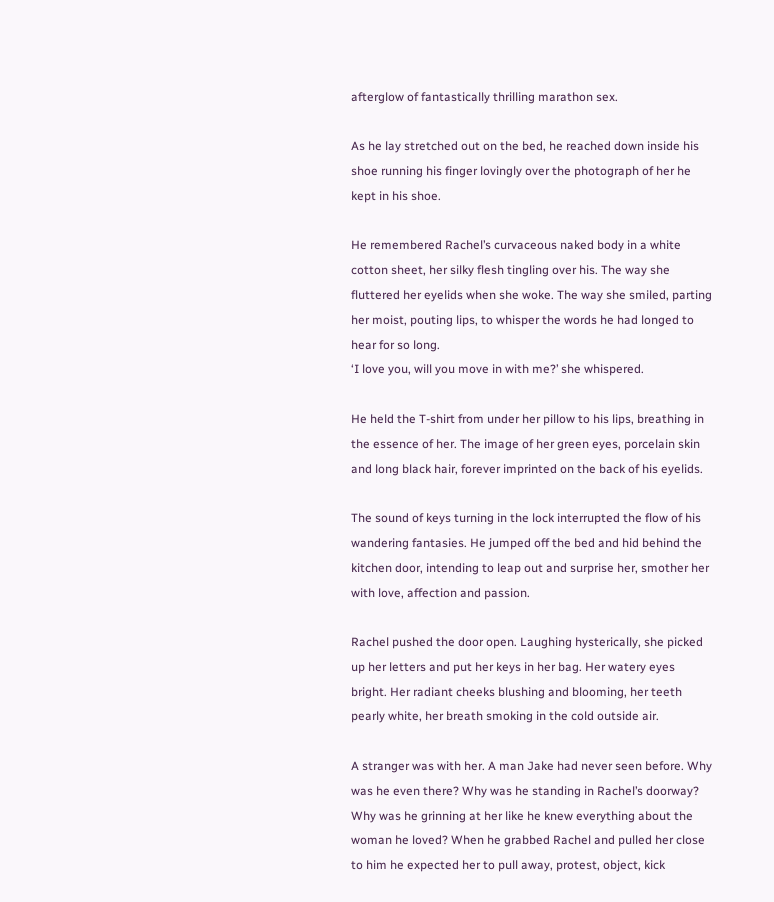afterglow of fantastically thrilling marathon sex.

As he lay stretched out on the bed, he reached down inside his shoe running his finger lovingly over the photograph of her he kept in his shoe.

He remembered Rachel’s curvaceous naked body in a white cotton sheet, her silky flesh tingling over his. The way she fluttered her eyelids when she woke. The way she smiled, parting her moist, pouting lips, to whisper the words he had longed to hear for so long.
‘I love you, will you move in with me?’ she whispered.

He held the T-shirt from under her pillow to his lips, breathing in the essence of her. The image of her green eyes, porcelain skin and long black hair, forever imprinted on the back of his eyelids.

The sound of keys turning in the lock interrupted the flow of his wandering fantasies. He jumped off the bed and hid behind the kitchen door, intending to leap out and surprise her, smother her with love, affection and passion.

Rachel pushed the door open. Laughing hysterically, she picked up her letters and put her keys in her bag. Her watery eyes bright. Her radiant cheeks blushing and blooming, her teeth pearly white, her breath smoking in the cold outside air.

A stranger was with her. A man Jake had never seen before. Why was he even there? Why was he standing in Rachel’s doorway? Why was he grinning at her like he knew everything about the woman he loved? When he grabbed Rachel and pulled her close to him he expected her to pull away, protest, object, kick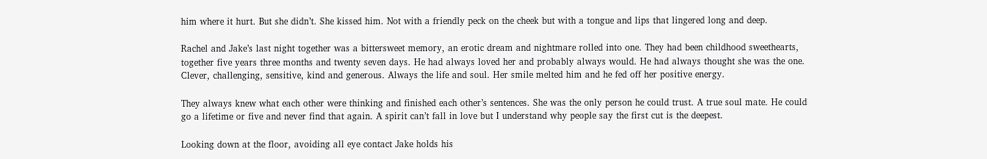him where it hurt. But she didn’t. She kissed him. Not with a friendly peck on the cheek but with a tongue and lips that lingered long and deep.

Rachel and Jake’s last night together was a bittersweet memory, an erotic dream and nightmare rolled into one. They had been childhood sweethearts, together five years three months and twenty seven days. He had always loved her and probably always would. He had always thought she was the one. Clever, challenging, sensitive, kind and generous. Always the life and soul. Her smile melted him and he fed off her positive energy.

They always knew what each other were thinking and finished each other’s sentences. She was the only person he could trust. A true soul mate. He could go a lifetime or five and never find that again. A spirit can’t fall in love but I understand why people say the first cut is the deepest.

Looking down at the floor, avoiding all eye contact Jake holds his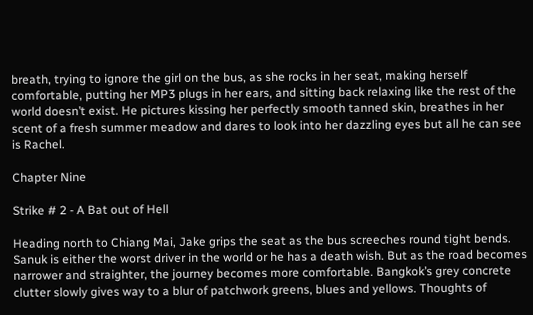breath, trying to ignore the girl on the bus, as she rocks in her seat, making herself comfortable, putting her MP3 plugs in her ears, and sitting back relaxing like the rest of the world doesn’t exist. He pictures kissing her perfectly smooth tanned skin, breathes in her scent of a fresh summer meadow and dares to look into her dazzling eyes but all he can see is Rachel.

Chapter Nine

Strike # 2 - A Bat out of Hell

Heading north to Chiang Mai, Jake grips the seat as the bus screeches round tight bends. Sanuk is either the worst driver in the world or he has a death wish. But as the road becomes narrower and straighter, the journey becomes more comfortable. Bangkok’s grey concrete clutter slowly gives way to a blur of patchwork greens, blues and yellows. Thoughts of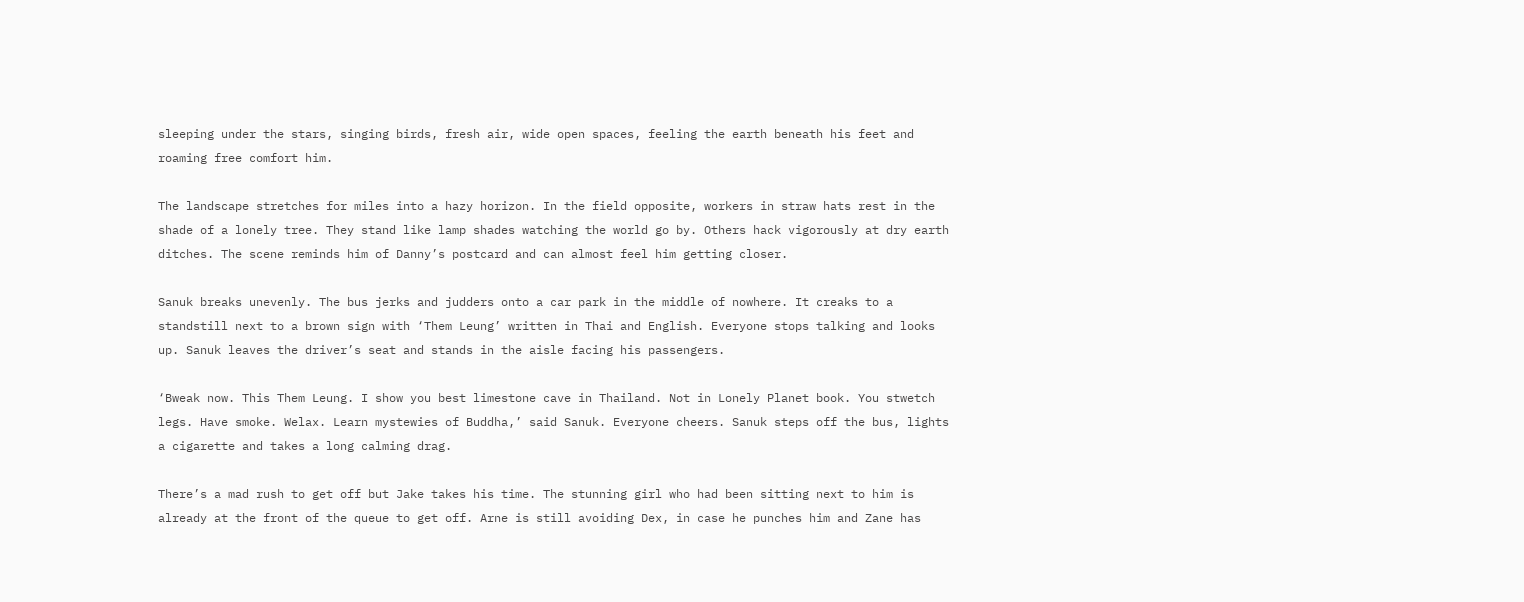sleeping under the stars, singing birds, fresh air, wide open spaces, feeling the earth beneath his feet and roaming free comfort him.

The landscape stretches for miles into a hazy horizon. In the field opposite, workers in straw hats rest in the shade of a lonely tree. They stand like lamp shades watching the world go by. Others hack vigorously at dry earth ditches. The scene reminds him of Danny’s postcard and can almost feel him getting closer.

Sanuk breaks unevenly. The bus jerks and judders onto a car park in the middle of nowhere. It creaks to a standstill next to a brown sign with ‘Them Leung’ written in Thai and English. Everyone stops talking and looks up. Sanuk leaves the driver’s seat and stands in the aisle facing his passengers.

‘Bweak now. This Them Leung. I show you best limestone cave in Thailand. Not in Lonely Planet book. You stwetch legs. Have smoke. Welax. Learn mystewies of Buddha,’ said Sanuk. Everyone cheers. Sanuk steps off the bus, lights a cigarette and takes a long calming drag.

There’s a mad rush to get off but Jake takes his time. The stunning girl who had been sitting next to him is already at the front of the queue to get off. Arne is still avoiding Dex, in case he punches him and Zane has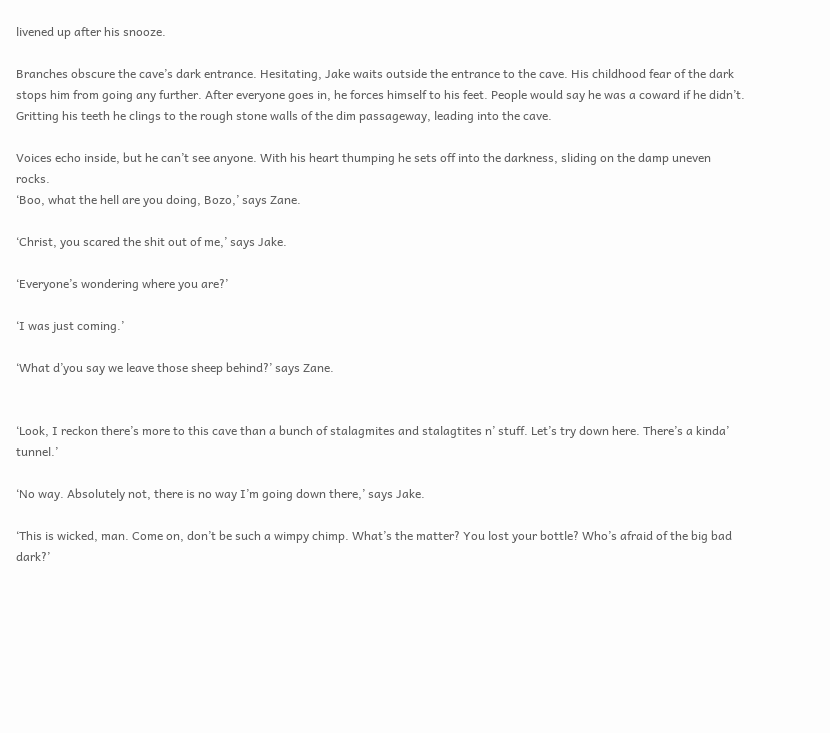livened up after his snooze.

Branches obscure the cave’s dark entrance. Hesitating, Jake waits outside the entrance to the cave. His childhood fear of the dark stops him from going any further. After everyone goes in, he forces himself to his feet. People would say he was a coward if he didn’t. Gritting his teeth he clings to the rough stone walls of the dim passageway, leading into the cave.

Voices echo inside, but he can’t see anyone. With his heart thumping he sets off into the darkness, sliding on the damp uneven rocks.
‘Boo, what the hell are you doing, Bozo,’ says Zane.

‘Christ, you scared the shit out of me,’ says Jake.

‘Everyone’s wondering where you are?’

‘I was just coming.’

‘What d’you say we leave those sheep behind?’ says Zane.


‘Look, I reckon there’s more to this cave than a bunch of stalagmites and stalagtites n’ stuff. Let’s try down here. There’s a kinda’ tunnel.’

‘No way. Absolutely not, there is no way I’m going down there,’ says Jake.

‘This is wicked, man. Come on, don’t be such a wimpy chimp. What’s the matter? You lost your bottle? Who’s afraid of the big bad dark?’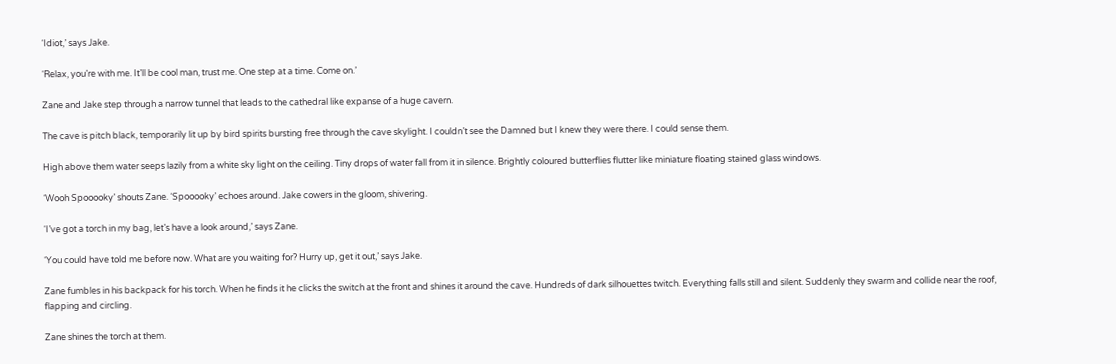‘Idiot,’ says Jake.

‘Relax, you’re with me. It’ll be cool man, trust me. One step at a time. Come on.’

Zane and Jake step through a narrow tunnel that leads to the cathedral like expanse of a huge cavern.

The cave is pitch black, temporarily lit up by bird spirits bursting free through the cave skylight. I couldn’t see the Damned but I knew they were there. I could sense them.

High above them water seeps lazily from a white sky light on the ceiling. Tiny drops of water fall from it in silence. Brightly coloured butterflies flutter like miniature floating stained glass windows.

‘Wooh Spooooky’ shouts Zane. ‘Spooooky’ echoes around. Jake cowers in the gloom, shivering.

‘I’ve got a torch in my bag, let’s have a look around,’ says Zane.

‘You could have told me before now. What are you waiting for? Hurry up, get it out,’ says Jake.

Zane fumbles in his backpack for his torch. When he finds it he clicks the switch at the front and shines it around the cave. Hundreds of dark silhouettes twitch. Everything falls still and silent. Suddenly they swarm and collide near the roof, flapping and circling.

Zane shines the torch at them.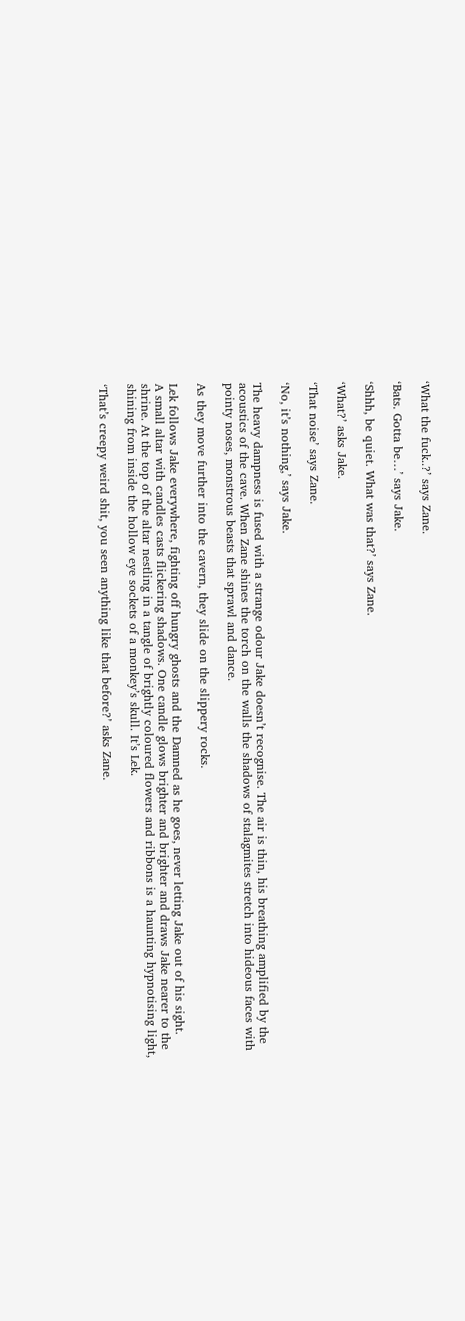‘What the fuck..?’ says Zane.

‘Bats. Gotta be…’ says Jake.

‘Shhh, be quiet. What was that?’ says Zane.

‘What?’ asks Jake.

‘That noise’ says Zane.

‘No, it’s nothing,’ says Jake.

The heavy dampness is fused with a strange odour Jake doesn’t recognise. The air is thin, his breathing amplified by the acoustics of the cave. When Zane shines the torch on the walls the shadows of stalagmites stretch into hideous faces with pointy noses, monstrous beasts that sprawl and dance.

As they move further into the cavern, they slide on the slippery rocks.

Lek follows Jake everywhere, fighting off hungry ghosts and the Damned as he goes, never letting Jake out of his sight.
A small altar with candles casts flickering shadows. One candle glows brighter and brighter and draws Jake nearer to the shrine. At the top of the altar nestling in a tangle of brightly coloured flowers and ribbons is a haunting hypnotising light, shining from inside the hollow eye sockets of a monkey’s skull. It’s Lek.

‘That’s creepy weird shit, you seen anything like that before?’ asks Zane.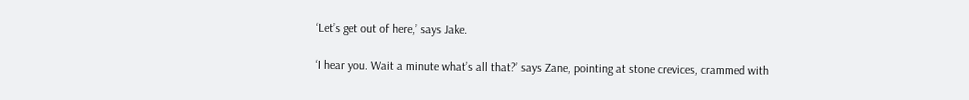‘Let’s get out of here,’ says Jake.

‘I hear you. Wait a minute what’s all that?’ says Zane, pointing at stone crevices, crammed with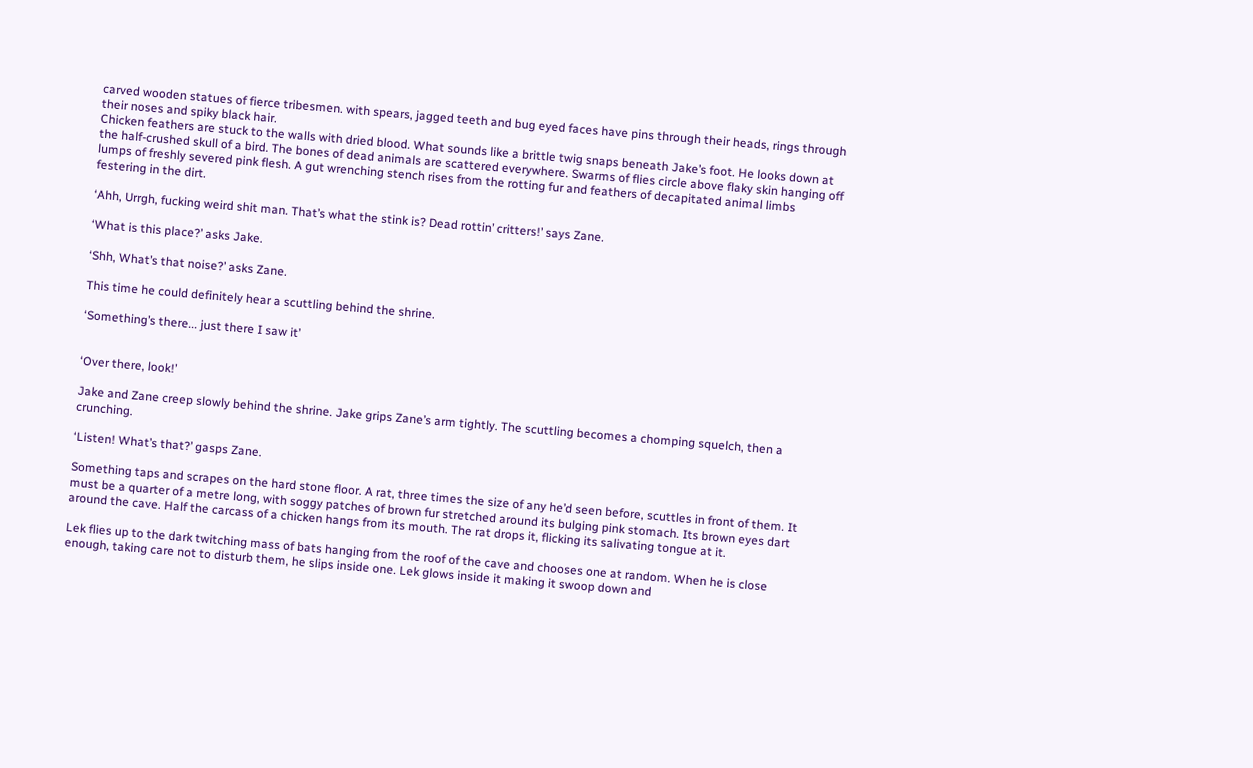carved wooden statues of fierce tribesmen. with spears, jagged teeth and bug eyed faces have pins through their heads, rings through their noses and spiky black hair.
Chicken feathers are stuck to the walls with dried blood. What sounds like a brittle twig snaps beneath Jake’s foot. He looks down at the half-crushed skull of a bird. The bones of dead animals are scattered everywhere. Swarms of flies circle above flaky skin hanging off lumps of freshly severed pink flesh. A gut wrenching stench rises from the rotting fur and feathers of decapitated animal limbs festering in the dirt.

‘Ahh, Urrgh, fucking weird shit man. That’s what the stink is? Dead rottin’ critters!’ says Zane.

‘What is this place?’ asks Jake.

‘Shh, What’s that noise?’ asks Zane.

This time he could definitely hear a scuttling behind the shrine.

‘Something’s there... just there I saw it’


‘Over there, look!’

Jake and Zane creep slowly behind the shrine. Jake grips Zane’s arm tightly. The scuttling becomes a chomping squelch, then a crunching.

‘Listen! What’s that?’ gasps Zane.

Something taps and scrapes on the hard stone floor. A rat, three times the size of any he’d seen before, scuttles in front of them. It must be a quarter of a metre long, with soggy patches of brown fur stretched around its bulging pink stomach. Its brown eyes dart around the cave. Half the carcass of a chicken hangs from its mouth. The rat drops it, flicking its salivating tongue at it.

Lek flies up to the dark twitching mass of bats hanging from the roof of the cave and chooses one at random. When he is close enough, taking care not to disturb them, he slips inside one. Lek glows inside it making it swoop down and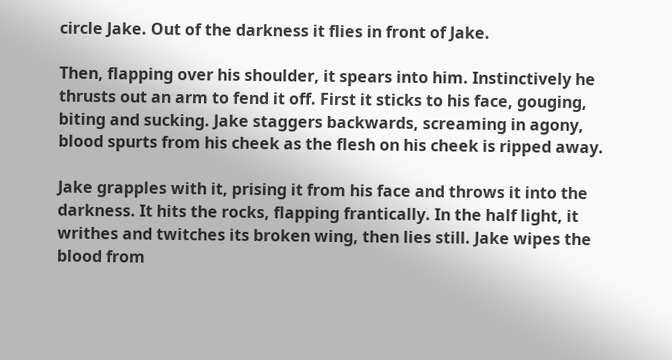circle Jake. Out of the darkness it flies in front of Jake.

Then, flapping over his shoulder, it spears into him. Instinctively he thrusts out an arm to fend it off. First it sticks to his face, gouging, biting and sucking. Jake staggers backwards, screaming in agony, blood spurts from his cheek as the flesh on his cheek is ripped away.

Jake grapples with it, prising it from his face and throws it into the darkness. It hits the rocks, flapping frantically. In the half light, it writhes and twitches its broken wing, then lies still. Jake wipes the blood from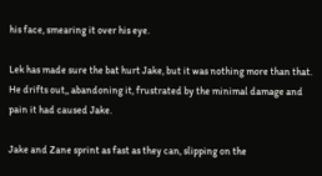his face, smearing it over his eye.

Lek has made sure the bat hurt Jake, but it was nothing more than that. He drifts out,, abandoning it, frustrated by the minimal damage and pain it had caused Jake.

Jake and Zane sprint as fast as they can, slipping on the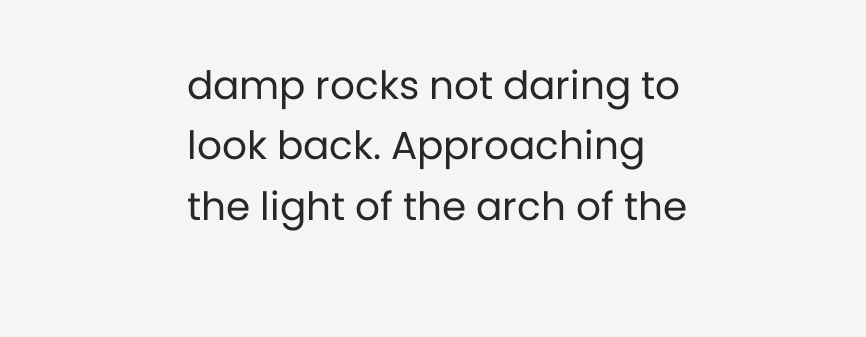damp rocks not daring to look back. Approaching the light of the arch of the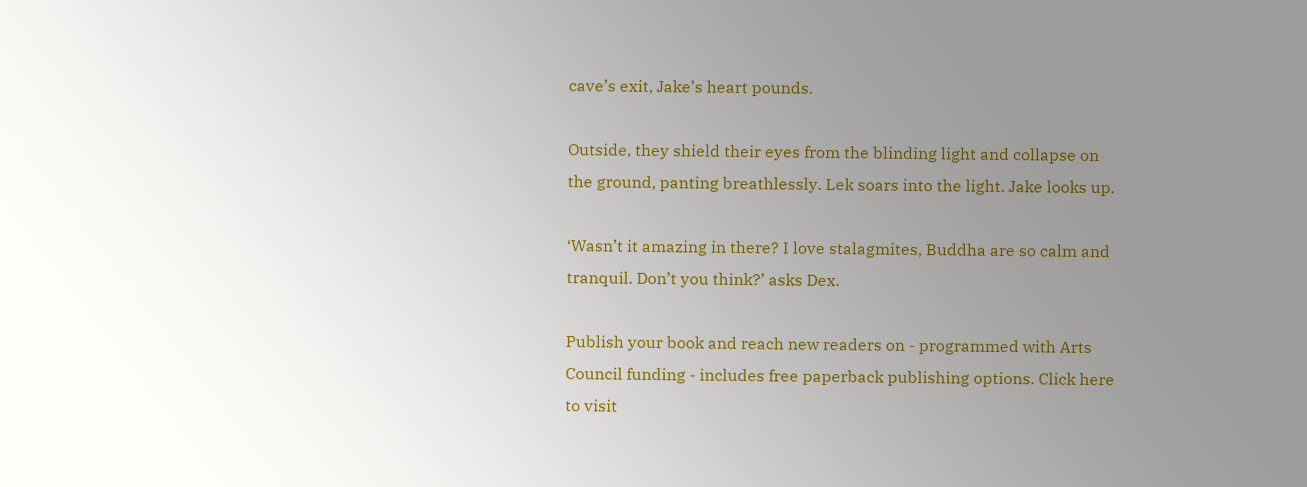cave’s exit, Jake’s heart pounds.

Outside, they shield their eyes from the blinding light and collapse on the ground, panting breathlessly. Lek soars into the light. Jake looks up.

‘Wasn’t it amazing in there? I love stalagmites, Buddha are so calm and tranquil. Don’t you think?’ asks Dex.

Publish your book and reach new readers on - programmed with Arts Council funding - includes free paperback publishing options. Click here to visit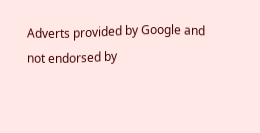Adverts provided by Google and not endorsed by